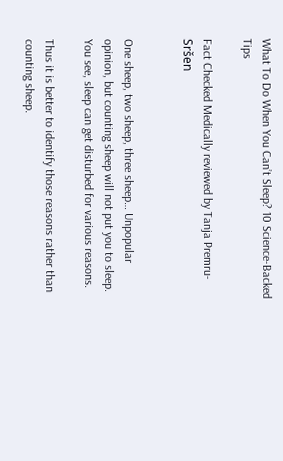What To Do When You Can’t Sleep? 10 Science-Backed Tips

Fact Checked Medically reviewed by Tanja Premru-Sršen


One sheep, two sheep, three sheep… Unpopular opinion, but counting sheep will not put you to sleep. You see, sleep can get disturbed for various reasons.

Thus it is better to identify those reasons rather than counting sheep.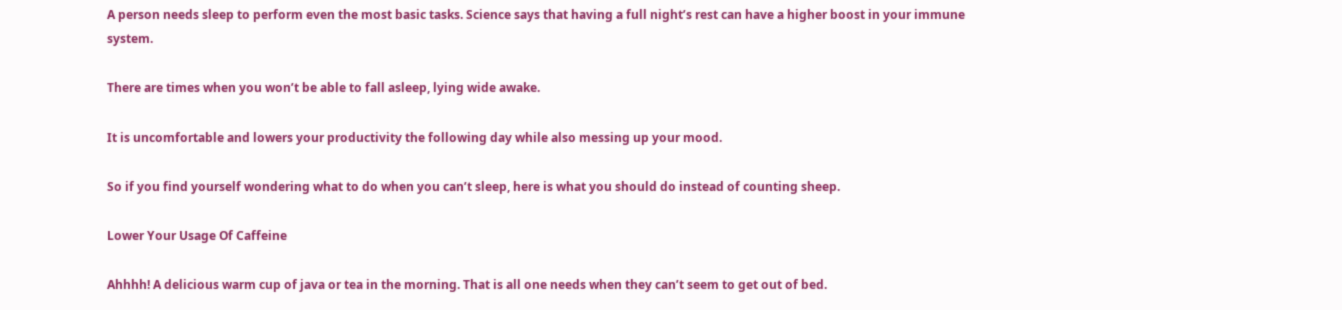A person needs sleep to perform even the most basic tasks. Science says that having a full night’s rest can have a higher boost in your immune system.

There are times when you won’t be able to fall asleep, lying wide awake.

It is uncomfortable and lowers your productivity the following day while also messing up your mood.

So if you find yourself wondering what to do when you can’t sleep, here is what you should do instead of counting sheep.

Lower Your Usage Of Caffeine

Ahhhh! A delicious warm cup of java or tea in the morning. That is all one needs when they can’t seem to get out of bed.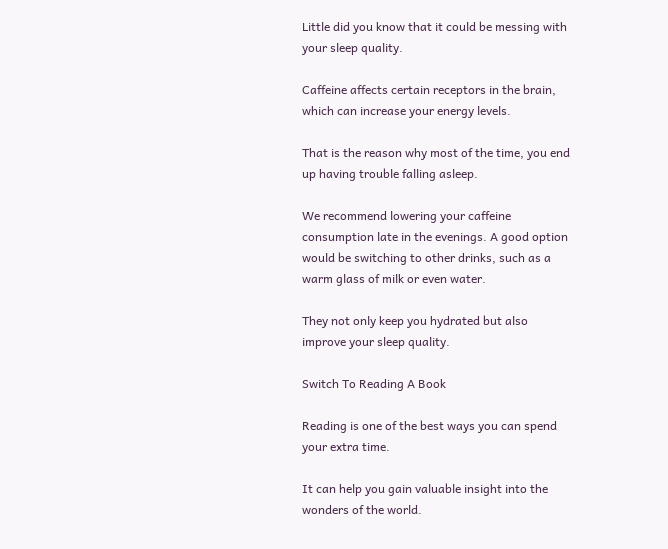Little did you know that it could be messing with your sleep quality.

Caffeine affects certain receptors in the brain, which can increase your energy levels.

That is the reason why most of the time, you end up having trouble falling asleep.

We recommend lowering your caffeine consumption late in the evenings. A good option would be switching to other drinks, such as a warm glass of milk or even water.

They not only keep you hydrated but also improve your sleep quality.

Switch To Reading A Book

Reading is one of the best ways you can spend your extra time.

It can help you gain valuable insight into the wonders of the world.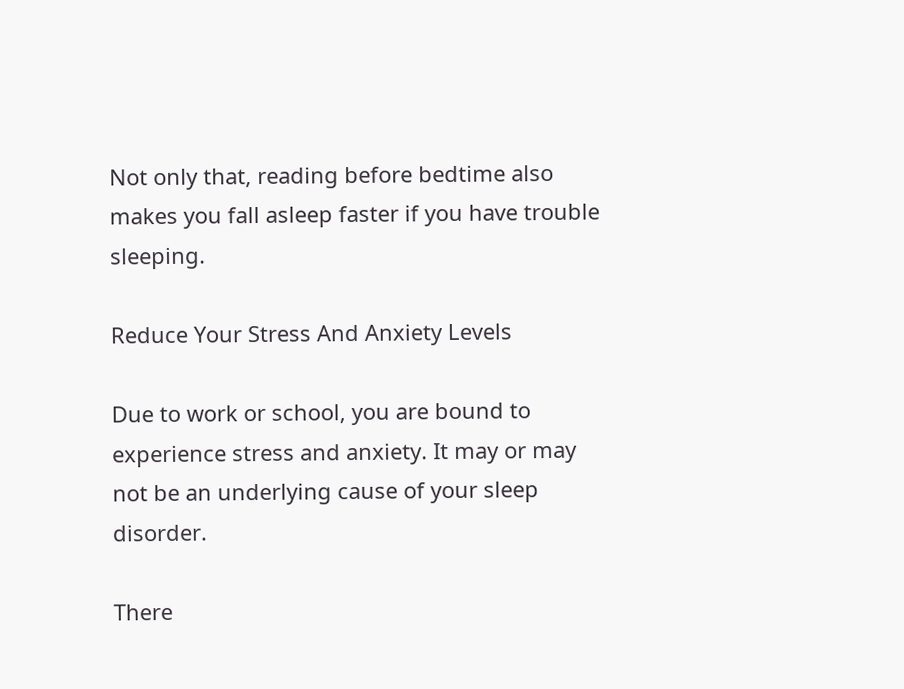Not only that, reading before bedtime also makes you fall asleep faster if you have trouble sleeping.

Reduce Your Stress And Anxiety Levels

Due to work or school, you are bound to experience stress and anxiety. It may or may not be an underlying cause of your sleep disorder.

There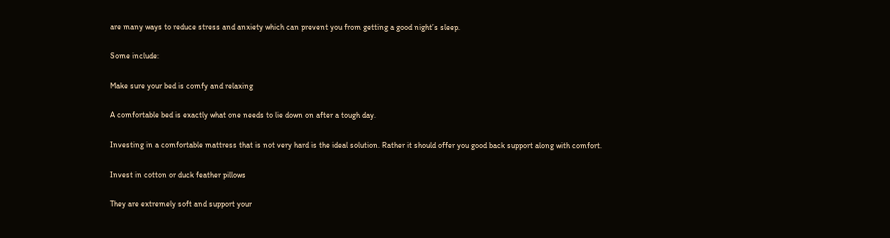are many ways to reduce stress and anxiety which can prevent you from getting a good night’s sleep.

Some include:

Make sure your bed is comfy and relaxing

A comfortable bed is exactly what one needs to lie down on after a tough day.

Investing in a comfortable mattress that is not very hard is the ideal solution. Rather it should offer you good back support along with comfort.

Invest in cotton or duck feather pillows

They are extremely soft and support your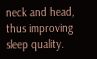neck and head, thus improving sleep quality.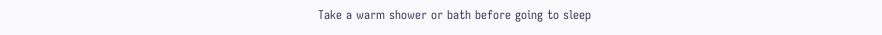Take a warm shower or bath before going to sleep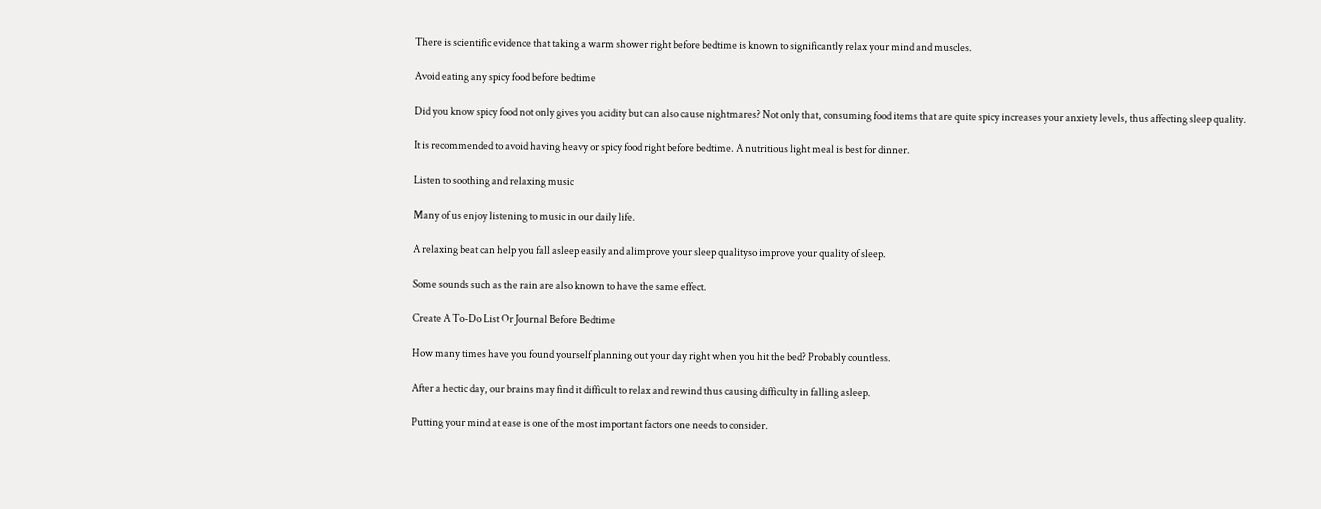There is scientific evidence that taking a warm shower right before bedtime is known to significantly relax your mind and muscles.

Avoid eating any spicy food before bedtime

Did you know spicy food not only gives you acidity but can also cause nightmares? Not only that, consuming food items that are quite spicy increases your anxiety levels, thus affecting sleep quality.

It is recommended to avoid having heavy or spicy food right before bedtime. A nutritious light meal is best for dinner.

Listen to soothing and relaxing music

Many of us enjoy listening to music in our daily life.

A relaxing beat can help you fall asleep easily and alimprove your sleep qualityso improve your quality of sleep.

Some sounds such as the rain are also known to have the same effect.

Create A To-Do List Or Journal Before Bedtime

How many times have you found yourself planning out your day right when you hit the bed? Probably countless.

After a hectic day, our brains may find it difficult to relax and rewind thus causing difficulty in falling asleep.

Putting your mind at ease is one of the most important factors one needs to consider.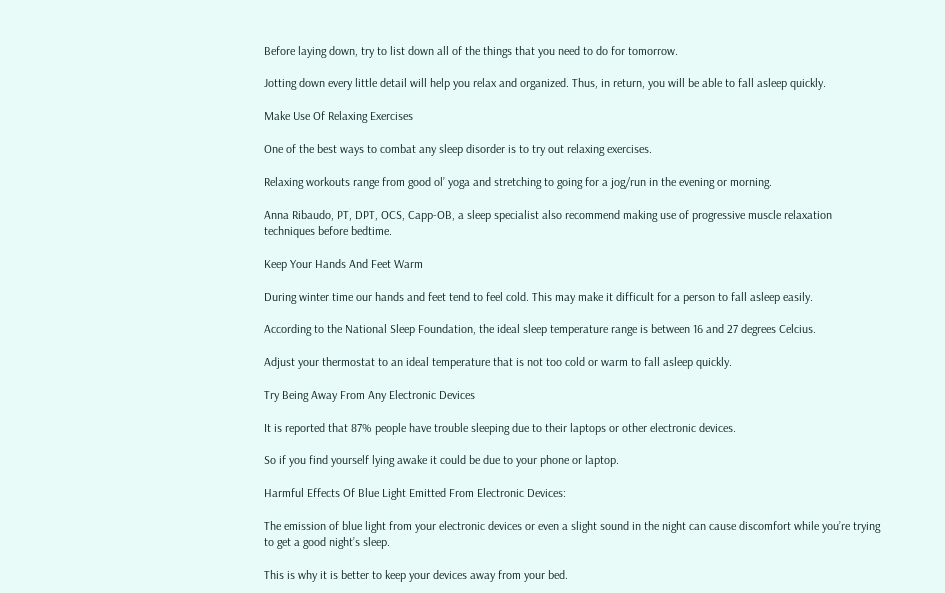Before laying down, try to list down all of the things that you need to do for tomorrow.

Jotting down every little detail will help you relax and organized. Thus, in return, you will be able to fall asleep quickly.

Make Use Of Relaxing Exercises

One of the best ways to combat any sleep disorder is to try out relaxing exercises.

Relaxing workouts range from good ol’ yoga and stretching to going for a jog/run in the evening or morning.

Anna Ribaudo, PT, DPT, OCS, Capp-OB, a sleep specialist also recommend making use of progressive muscle relaxation techniques before bedtime.

Keep Your Hands And Feet Warm

During winter time our hands and feet tend to feel cold. This may make it difficult for a person to fall asleep easily.

According to the National Sleep Foundation, the ideal sleep temperature range is between 16 and 27 degrees Celcius.

Adjust your thermostat to an ideal temperature that is not too cold or warm to fall asleep quickly.

Try Being Away From Any Electronic Devices

It is reported that 87% people have trouble sleeping due to their laptops or other electronic devices.

So if you find yourself lying awake it could be due to your phone or laptop.

Harmful Effects Of Blue Light Emitted From Electronic Devices:

The emission of blue light from your electronic devices or even a slight sound in the night can cause discomfort while you’re trying to get a good night’s sleep.

This is why it is better to keep your devices away from your bed.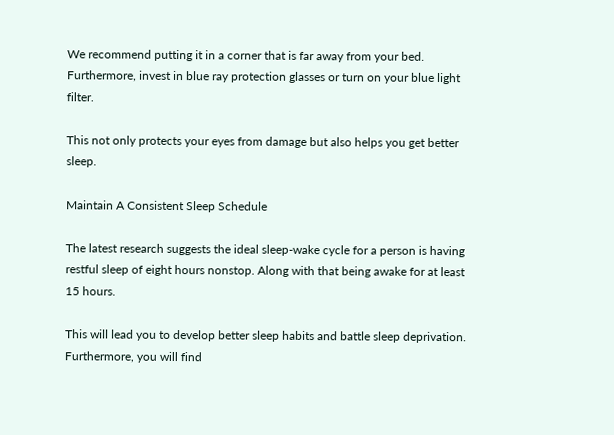We recommend putting it in a corner that is far away from your bed. Furthermore, invest in blue ray protection glasses or turn on your blue light filter.

This not only protects your eyes from damage but also helps you get better sleep.

Maintain A Consistent Sleep Schedule

The latest research suggests the ideal sleep-wake cycle for a person is having restful sleep of eight hours nonstop. Along with that being awake for at least 15 hours.

This will lead you to develop better sleep habits and battle sleep deprivation. Furthermore, you will find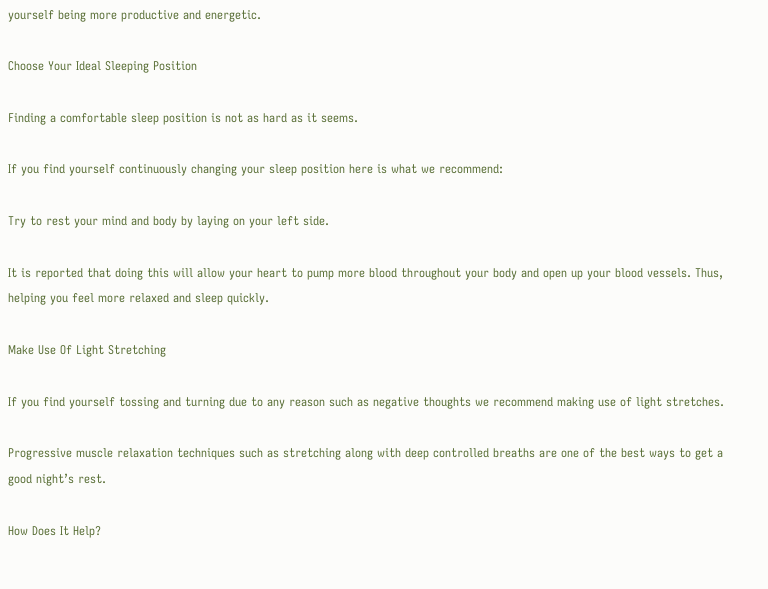yourself being more productive and energetic.

Choose Your Ideal Sleeping Position

Finding a comfortable sleep position is not as hard as it seems.

If you find yourself continuously changing your sleep position here is what we recommend:

Try to rest your mind and body by laying on your left side.

It is reported that doing this will allow your heart to pump more blood throughout your body and open up your blood vessels. Thus, helping you feel more relaxed and sleep quickly.

Make Use Of Light Stretching

If you find yourself tossing and turning due to any reason such as negative thoughts we recommend making use of light stretches.

Progressive muscle relaxation techniques such as stretching along with deep controlled breaths are one of the best ways to get a good night’s rest.

How Does It Help?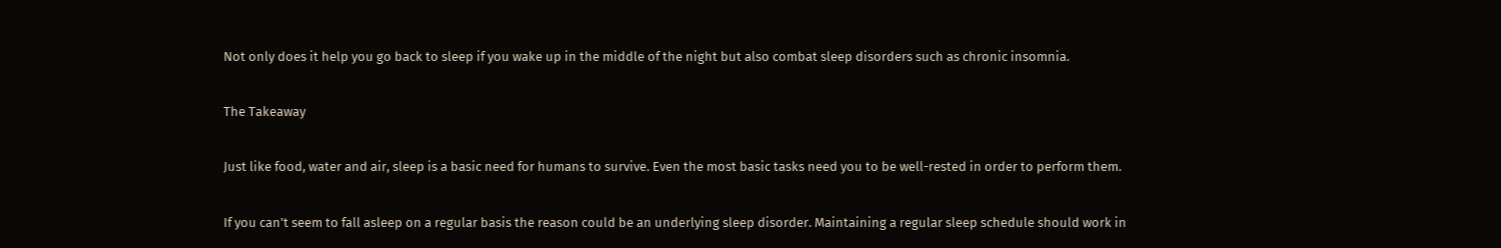Not only does it help you go back to sleep if you wake up in the middle of the night but also combat sleep disorders such as chronic insomnia.

The Takeaway

Just like food, water and air, sleep is a basic need for humans to survive. Even the most basic tasks need you to be well-rested in order to perform them.

If you can’t seem to fall asleep on a regular basis the reason could be an underlying sleep disorder. Maintaining a regular sleep schedule should work in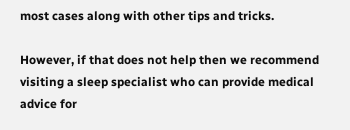most cases along with other tips and tricks.

However, if that does not help then we recommend visiting a sleep specialist who can provide medical advice for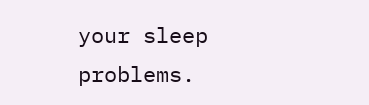your sleep problems.